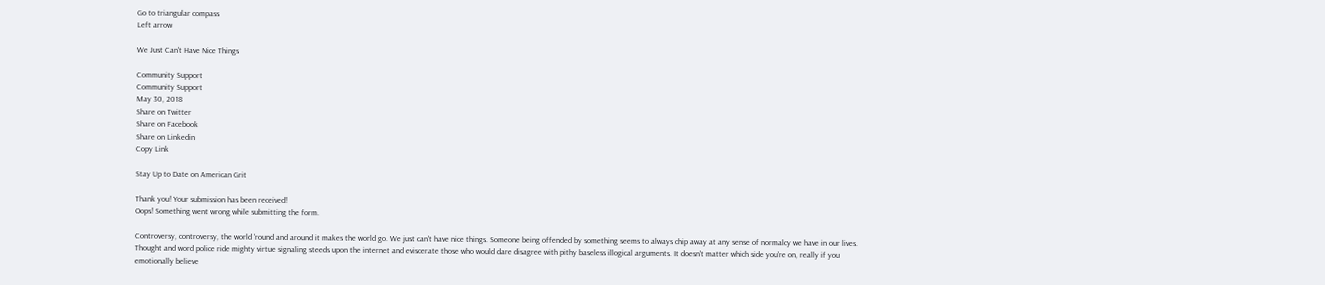Go to triangular compass
Left arrow

We Just Can't Have Nice Things

Community Support
Community Support
May 30, 2018
Share on Twitter
Share on Facebook
Share on Linkedin
Copy Link

Stay Up to Date on American Grit

Thank you! Your submission has been received!
Oops! Something went wrong while submitting the form.

Controversy, controversy, the world 'round and around it makes the world go. We just can't have nice things. Someone being offended by something seems to always chip away at any sense of normalcy we have in our lives. Thought and word police ride mighty virtue signaling steeds upon the internet and eviscerate those who would dare disagree with pithy baseless illogical arguments. It doesn't matter which side you're on, really if you emotionally believe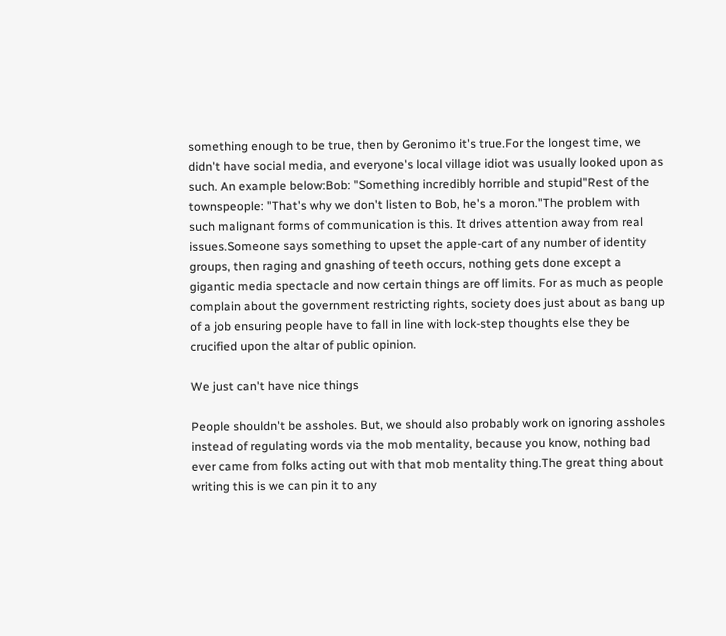something enough to be true, then by Geronimo it's true.For the longest time, we didn't have social media, and everyone's local village idiot was usually looked upon as such. An example below:Bob: "Something incredibly horrible and stupid"Rest of the townspeople: "That's why we don't listen to Bob, he's a moron."The problem with such malignant forms of communication is this. It drives attention away from real issues.Someone says something to upset the apple-cart of any number of identity groups, then raging and gnashing of teeth occurs, nothing gets done except a gigantic media spectacle and now certain things are off limits. For as much as people complain about the government restricting rights, society does just about as bang up of a job ensuring people have to fall in line with lock-step thoughts else they be crucified upon the altar of public opinion.

We just can't have nice things

People shouldn't be assholes. But, we should also probably work on ignoring assholes instead of regulating words via the mob mentality, because you know, nothing bad ever came from folks acting out with that mob mentality thing.The great thing about writing this is we can pin it to any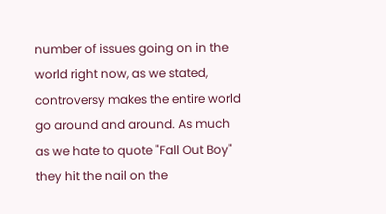number of issues going on in the world right now, as we stated, controversy makes the entire world go around and around. As much as we hate to quote "Fall Out Boy" they hit the nail on the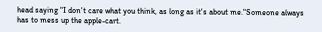head saying "I don't care what you think, as long as it's about me."Someone always has to mess up the apple-cart.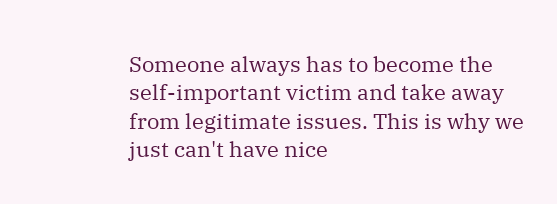Someone always has to become the self-important victim and take away from legitimate issues. This is why we just can't have nice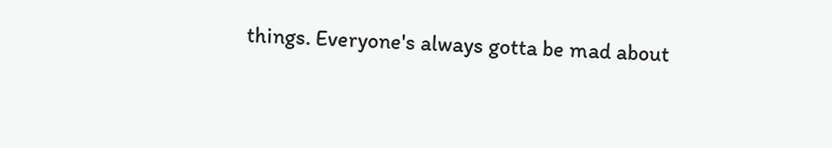things. Everyone's always gotta be mad about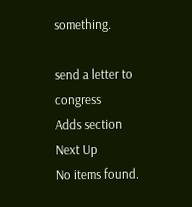something.

send a letter to congress
Adds section
Next Up
No items found.